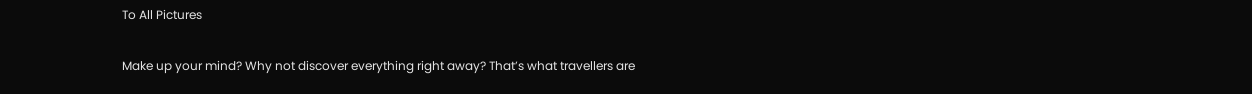To All Pictures

Make up your mind? Why not discover everything right away? That’s what travellers are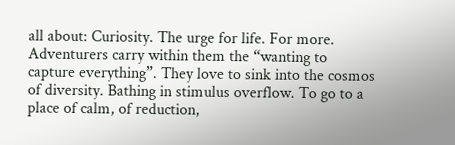all about: Curiosity. The urge for life. For more. Adventurers carry within them the “wanting to capture everything”. They love to sink into the cosmos of diversity. Bathing in stimulus overflow. To go to a place of calm, of reduction,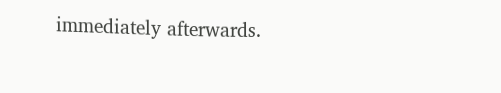immediately afterwards.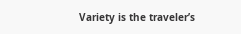Variety is the traveler’s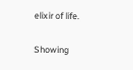elixir of life.

Showing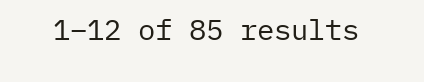1–12 of 85 results